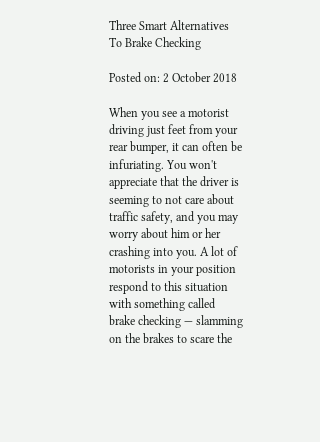Three Smart Alternatives To Brake Checking

Posted on: 2 October 2018

When you see a motorist driving just feet from your rear bumper, it can often be infuriating. You won't appreciate that the driver is seeming to not care about traffic safety, and you may worry about him or her crashing into you. A lot of motorists in your position respond to this situation with something called brake checking — slamming on the brakes to scare the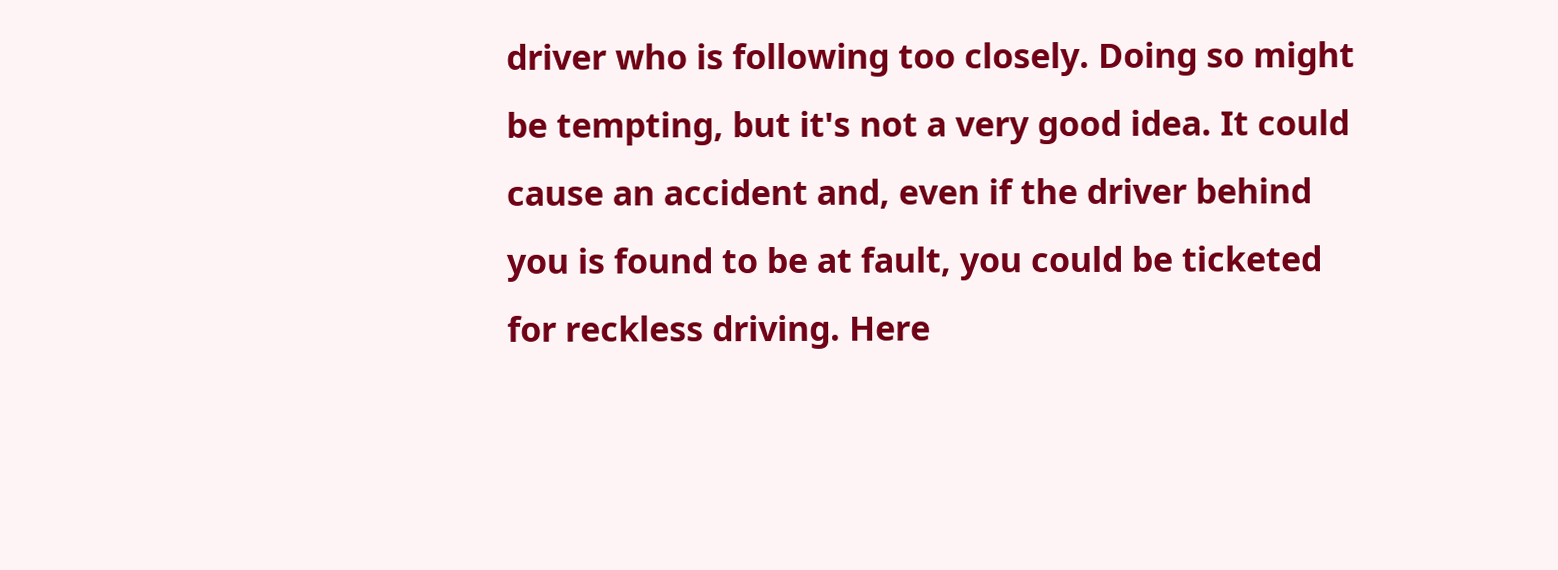driver who is following too closely. Doing so might be tempting, but it's not a very good idea. It could cause an accident and, even if the driver behind you is found to be at fault, you could be ticketed for reckless driving. Here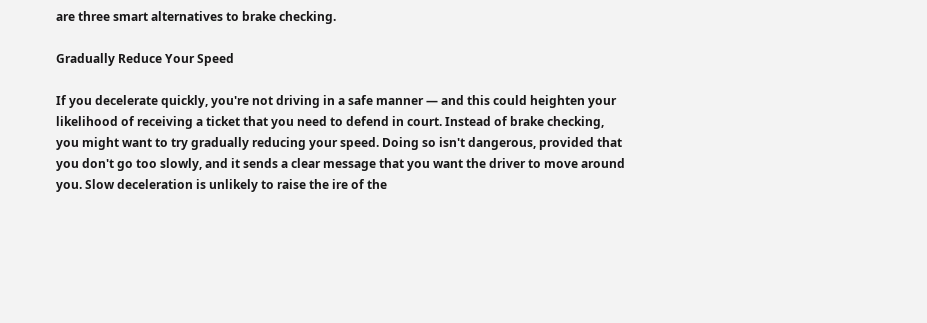are three smart alternatives to brake checking.

Gradually Reduce Your Speed

If you decelerate quickly, you're not driving in a safe manner — and this could heighten your likelihood of receiving a ticket that you need to defend in court. Instead of brake checking, you might want to try gradually reducing your speed. Doing so isn't dangerous, provided that you don't go too slowly, and it sends a clear message that you want the driver to move around you. Slow deceleration is unlikely to raise the ire of the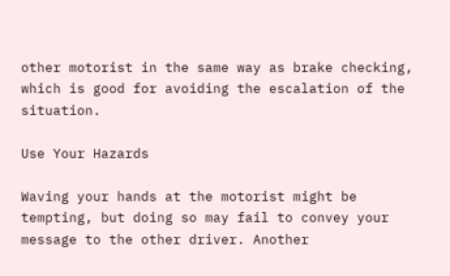other motorist in the same way as brake checking, which is good for avoiding the escalation of the situation.

Use Your Hazards

Waving your hands at the motorist might be tempting, but doing so may fail to convey your message to the other driver. Another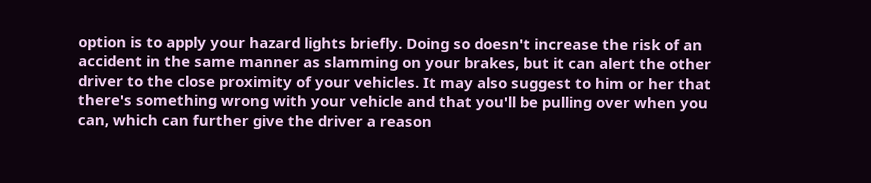option is to apply your hazard lights briefly. Doing so doesn't increase the risk of an accident in the same manner as slamming on your brakes, but it can alert the other driver to the close proximity of your vehicles. It may also suggest to him or her that there's something wrong with your vehicle and that you'll be pulling over when you can, which can further give the driver a reason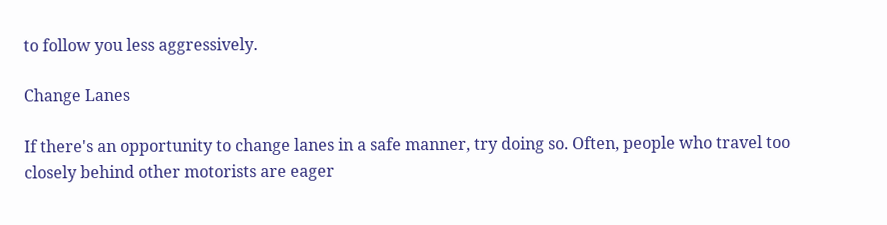to follow you less aggressively.

Change Lanes

If there's an opportunity to change lanes in a safe manner, try doing so. Often, people who travel too closely behind other motorists are eager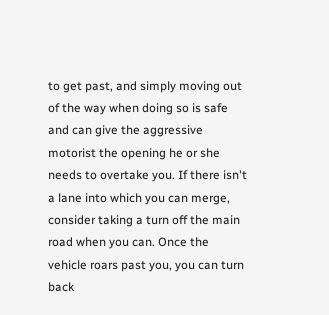to get past, and simply moving out of the way when doing so is safe and can give the aggressive motorist the opening he or she needs to overtake you. If there isn't a lane into which you can merge, consider taking a turn off the main road when you can. Once the vehicle roars past you, you can turn back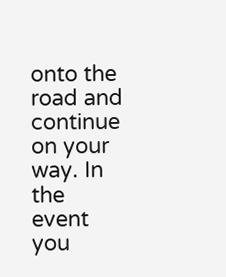onto the road and continue on your way. In the event you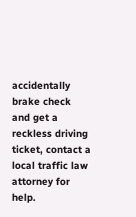accidentally brake check and get a reckless driving ticket, contact a local traffic law attorney for help.